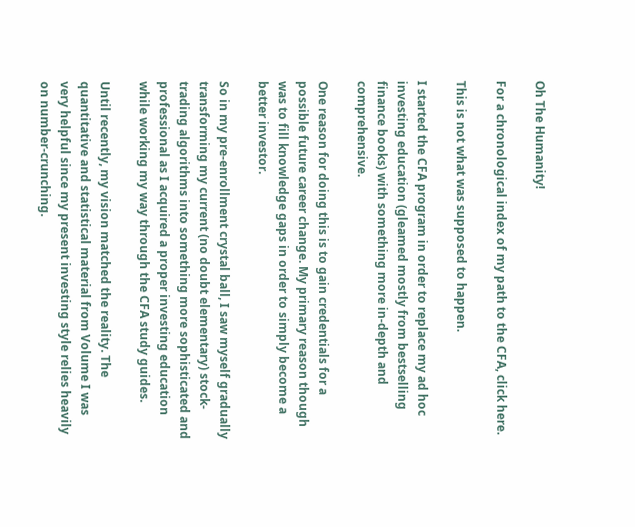Oh The Humanity!

For a chronological index of my path to the CFA, click here.

This is not what was supposed to happen.

I started the CFA program in order to replace my ad hoc investing education (gleamed mostly from bestselling finance books) with something more in-depth and comprehensive.

One reason for doing this is to gain credentials for a possible future career change. My primary reason though was to fill knowledge gaps in order to simply become a better investor.

So in my pre-enrollment crystal ball, I saw myself gradually transforming my current (no doubt elementary) stock-trading algorithms into something more sophisticated and professional as I acquired a proper investing education while working my way through the CFA study guides.

Until recently, my vision matched the reality. The quantitative and statistical material from Volume I was very helpful since my present investing style relies heavily on number-crunching.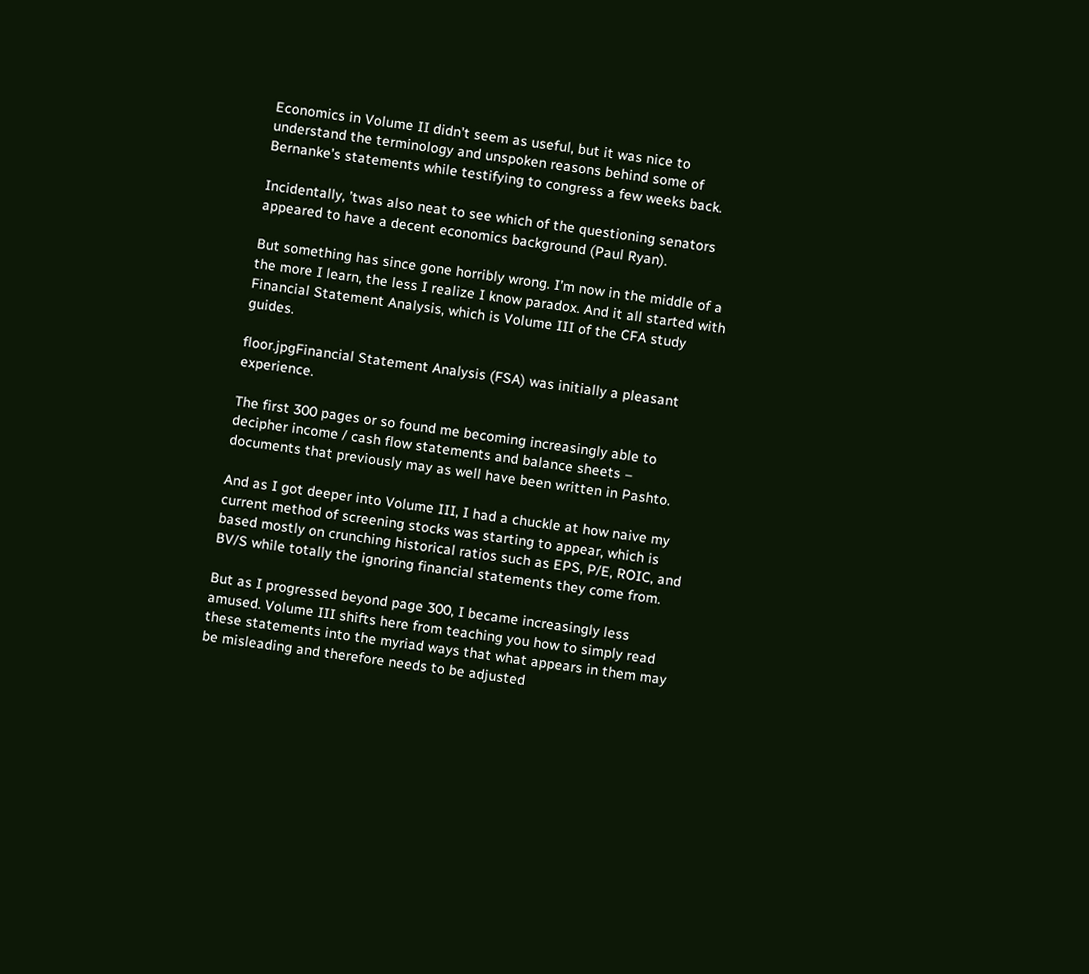Economics in Volume II didn’t seem as useful, but it was nice to understand the terminology and unspoken reasons behind some of Bernanke’s statements while testifying to congress a few weeks back.

Incidentally, ’twas also neat to see which of the questioning senators appeared to have a decent economics background (Paul Ryan).

But something has since gone horribly wrong. I’m now in the middle of a the more I learn, the less I realize I know paradox. And it all started with Financial Statement Analysis, which is Volume III of the CFA study guides.

floor.jpgFinancial Statement Analysis (FSA) was initially a pleasant experience.

The first 300 pages or so found me becoming increasingly able to decipher income / cash flow statements and balance sheets – documents that previously may as well have been written in Pashto.

And as I got deeper into Volume III, I had a chuckle at how naive my current method of screening stocks was starting to appear, which is based mostly on crunching historical ratios such as EPS, P/E, ROIC, and BV/S while totally the ignoring financial statements they come from.

But as I progressed beyond page 300, I became increasingly less amused. Volume III shifts here from teaching you how to simply read these statements into the myriad ways that what appears in them may be misleading and therefore needs to be adjusted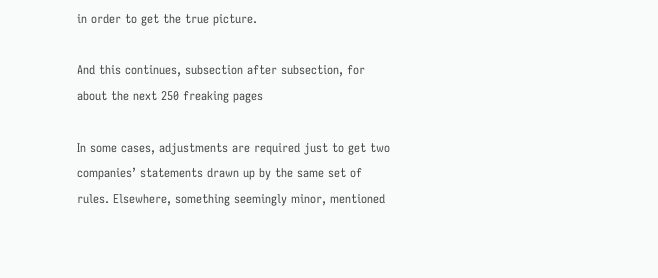in order to get the true picture.

And this continues, subsection after subsection, for about the next 250 freaking pages

In some cases, adjustments are required just to get two companies’ statements drawn up by the same set of rules. Elsewhere, something seemingly minor, mentioned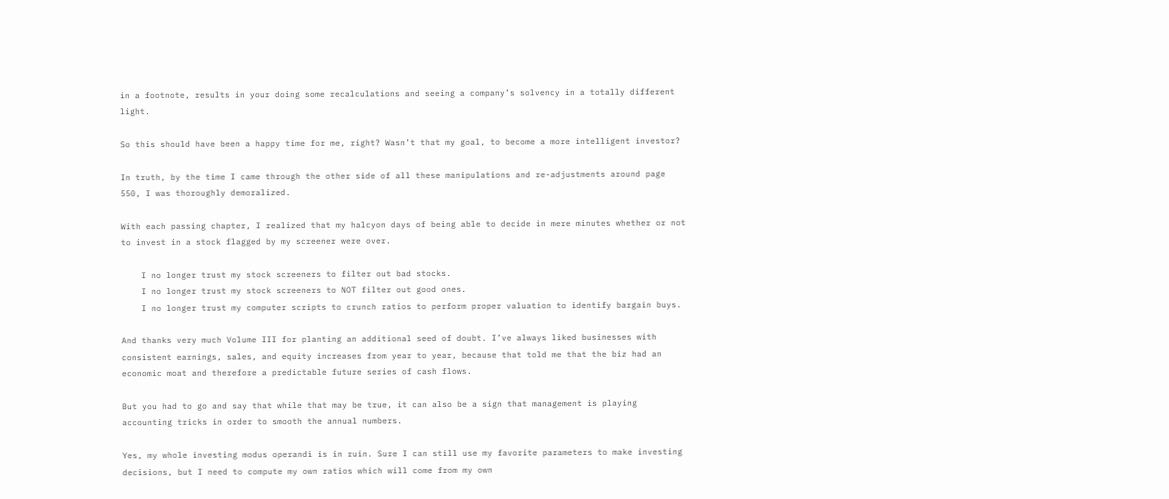in a footnote, results in your doing some recalculations and seeing a company’s solvency in a totally different light.

So this should have been a happy time for me, right? Wasn’t that my goal, to become a more intelligent investor?

In truth, by the time I came through the other side of all these manipulations and re-adjustments around page 550, I was thoroughly demoralized.

With each passing chapter, I realized that my halcyon days of being able to decide in mere minutes whether or not to invest in a stock flagged by my screener were over.

    I no longer trust my stock screeners to filter out bad stocks.
    I no longer trust my stock screeners to NOT filter out good ones.
    I no longer trust my computer scripts to crunch ratios to perform proper valuation to identify bargain buys.

And thanks very much Volume III for planting an additional seed of doubt. I’ve always liked businesses with consistent earnings, sales, and equity increases from year to year, because that told me that the biz had an economic moat and therefore a predictable future series of cash flows.

But you had to go and say that while that may be true, it can also be a sign that management is playing accounting tricks in order to smooth the annual numbers.

Yes, my whole investing modus operandi is in ruin. Sure I can still use my favorite parameters to make investing decisions, but I need to compute my own ratios which will come from my own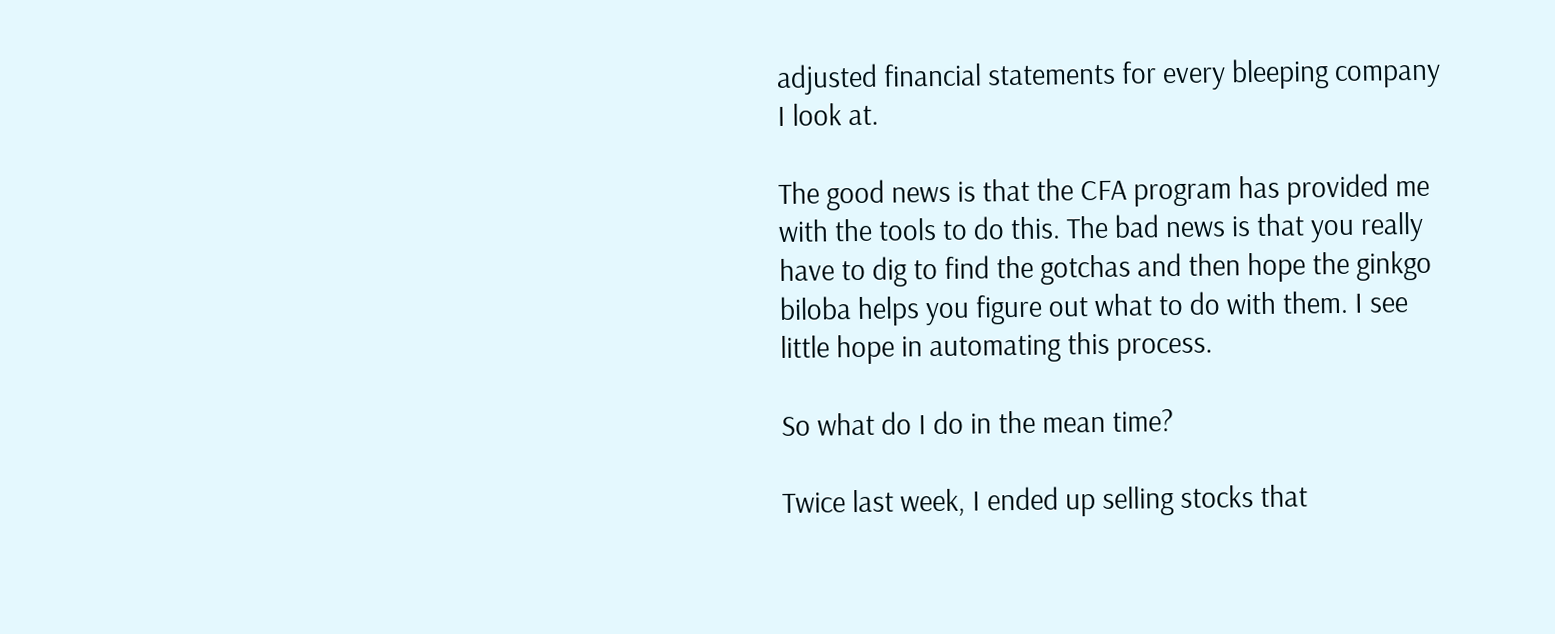adjusted financial statements for every bleeping company I look at.

The good news is that the CFA program has provided me with the tools to do this. The bad news is that you really have to dig to find the gotchas and then hope the ginkgo biloba helps you figure out what to do with them. I see little hope in automating this process.

So what do I do in the mean time?

Twice last week, I ended up selling stocks that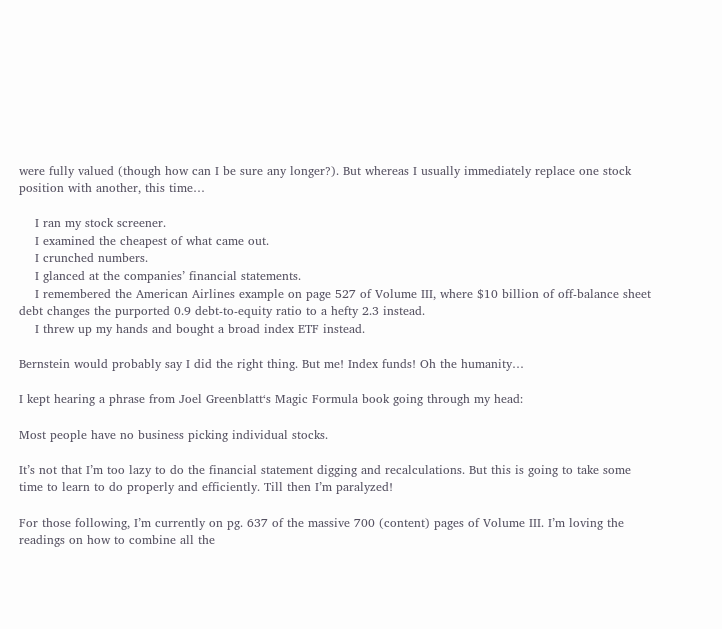were fully valued (though how can I be sure any longer?). But whereas I usually immediately replace one stock position with another, this time…

    I ran my stock screener.
    I examined the cheapest of what came out.
    I crunched numbers.
    I glanced at the companies’ financial statements.
    I remembered the American Airlines example on page 527 of Volume III, where $10 billion of off-balance sheet debt changes the purported 0.9 debt-to-equity ratio to a hefty 2.3 instead.
    I threw up my hands and bought a broad index ETF instead.

Bernstein would probably say I did the right thing. But me! Index funds! Oh the humanity…

I kept hearing a phrase from Joel Greenblatt‘s Magic Formula book going through my head:

Most people have no business picking individual stocks.

It’s not that I’m too lazy to do the financial statement digging and recalculations. But this is going to take some time to learn to do properly and efficiently. Till then I’m paralyzed!

For those following, I’m currently on pg. 637 of the massive 700 (content) pages of Volume III. I’m loving the readings on how to combine all the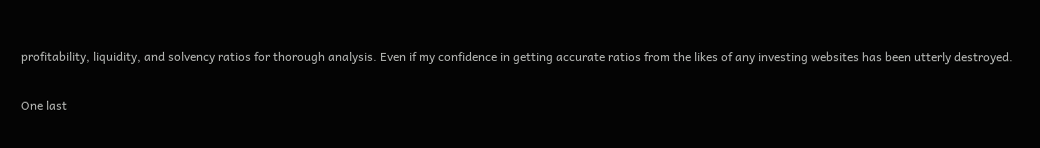profitability, liquidity, and solvency ratios for thorough analysis. Even if my confidence in getting accurate ratios from the likes of any investing websites has been utterly destroyed.

One last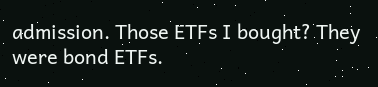admission. Those ETFs I bought? They were bond ETFs.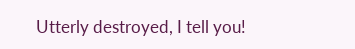Utterly destroyed, I tell you!